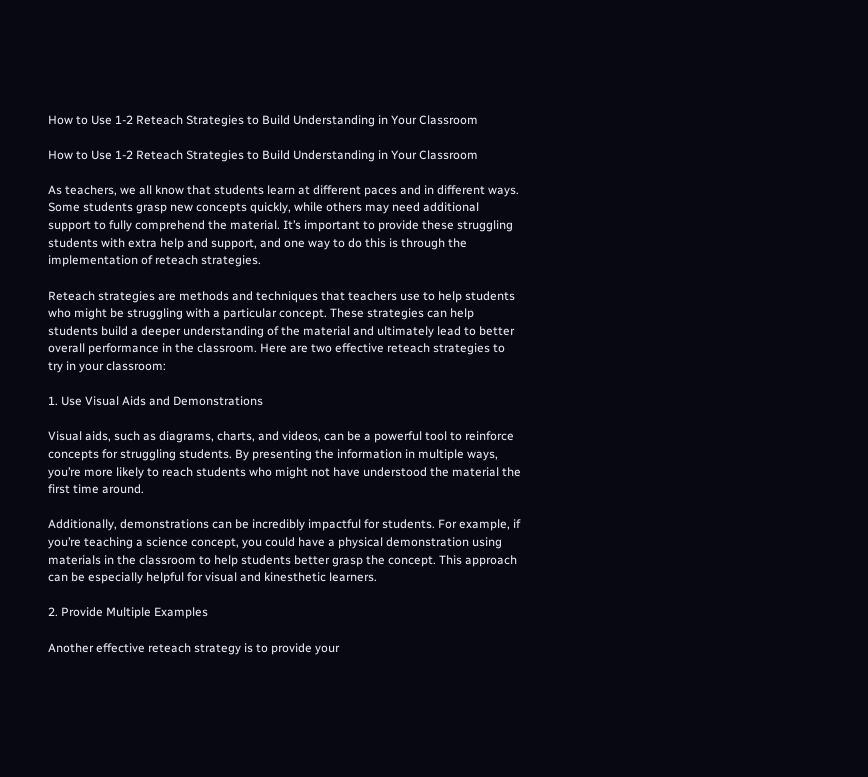How to Use 1-2 Reteach Strategies to Build Understanding in Your Classroom

How to Use 1-2 Reteach Strategies to Build Understanding in Your Classroom

As teachers, we all know that students learn at different paces and in different ways. Some students grasp new concepts quickly, while others may need additional support to fully comprehend the material. It’s important to provide these struggling students with extra help and support, and one way to do this is through the implementation of reteach strategies.

Reteach strategies are methods and techniques that teachers use to help students who might be struggling with a particular concept. These strategies can help students build a deeper understanding of the material and ultimately lead to better overall performance in the classroom. Here are two effective reteach strategies to try in your classroom:

1. Use Visual Aids and Demonstrations

Visual aids, such as diagrams, charts, and videos, can be a powerful tool to reinforce concepts for struggling students. By presenting the information in multiple ways, you’re more likely to reach students who might not have understood the material the first time around.

Additionally, demonstrations can be incredibly impactful for students. For example, if you’re teaching a science concept, you could have a physical demonstration using materials in the classroom to help students better grasp the concept. This approach can be especially helpful for visual and kinesthetic learners.

2. Provide Multiple Examples

Another effective reteach strategy is to provide your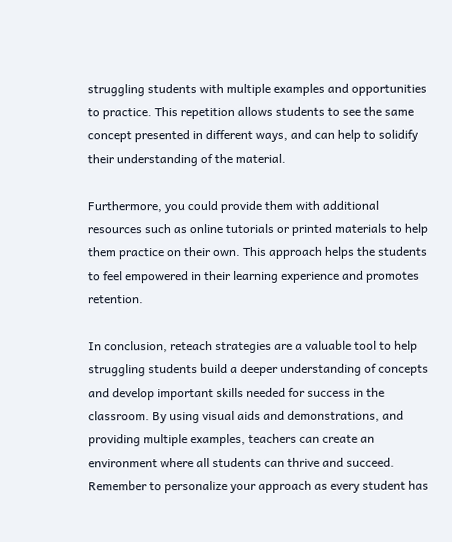struggling students with multiple examples and opportunities to practice. This repetition allows students to see the same concept presented in different ways, and can help to solidify their understanding of the material.

Furthermore, you could provide them with additional resources such as online tutorials or printed materials to help them practice on their own. This approach helps the students to feel empowered in their learning experience and promotes retention.

In conclusion, reteach strategies are a valuable tool to help struggling students build a deeper understanding of concepts and develop important skills needed for success in the classroom. By using visual aids and demonstrations, and providing multiple examples, teachers can create an environment where all students can thrive and succeed. Remember to personalize your approach as every student has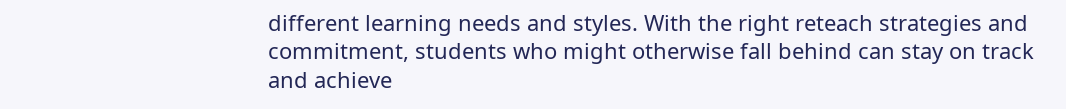different learning needs and styles. With the right reteach strategies and commitment, students who might otherwise fall behind can stay on track and achieve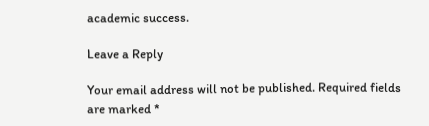academic success.

Leave a Reply

Your email address will not be published. Required fields are marked *